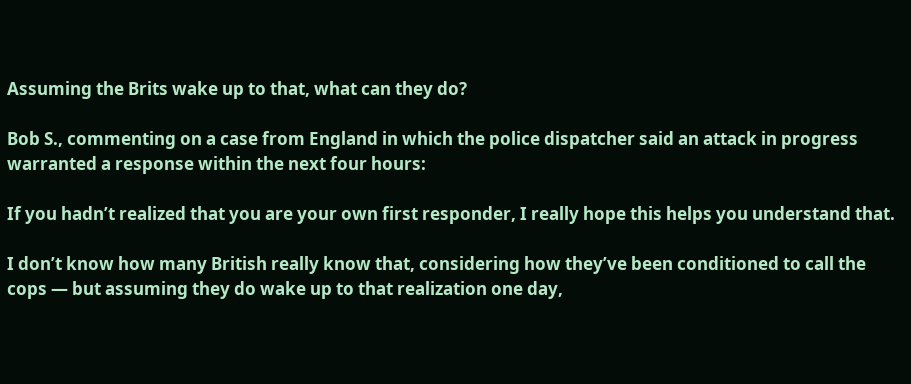Assuming the Brits wake up to that, what can they do?

Bob S., commenting on a case from England in which the police dispatcher said an attack in progress warranted a response within the next four hours:

If you hadn’t realized that you are your own first responder, I really hope this helps you understand that.

I don’t know how many British really know that, considering how they’ve been conditioned to call the cops — but assuming they do wake up to that realization one day,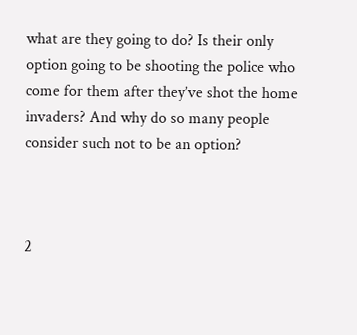what are they going to do? Is their only option going to be shooting the police who come for them after they’ve shot the home invaders? And why do so many people consider such not to be an option?



2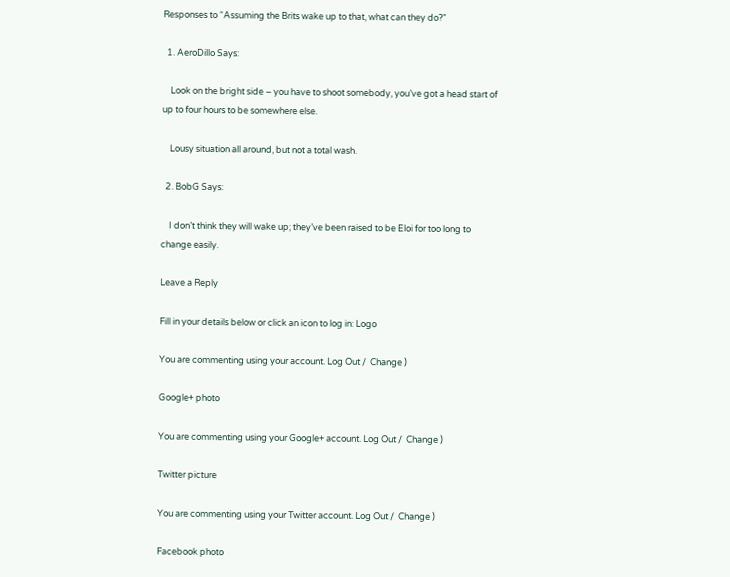Responses to “Assuming the Brits wake up to that, what can they do?”

  1. AeroDillo Says:

    Look on the bright side – you have to shoot somebody, you’ve got a head start of up to four hours to be somewhere else.

    Lousy situation all around, but not a total wash.

  2. BobG Says:

    I don’t think they will wake up; they’ve been raised to be Eloi for too long to change easily.

Leave a Reply

Fill in your details below or click an icon to log in: Logo

You are commenting using your account. Log Out /  Change )

Google+ photo

You are commenting using your Google+ account. Log Out /  Change )

Twitter picture

You are commenting using your Twitter account. Log Out /  Change )

Facebook photo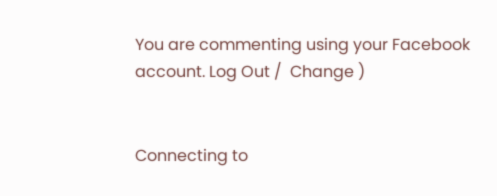You are commenting using your Facebook account. Log Out /  Change )


Connecting to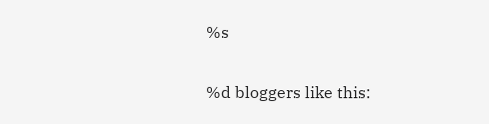%s

%d bloggers like this: